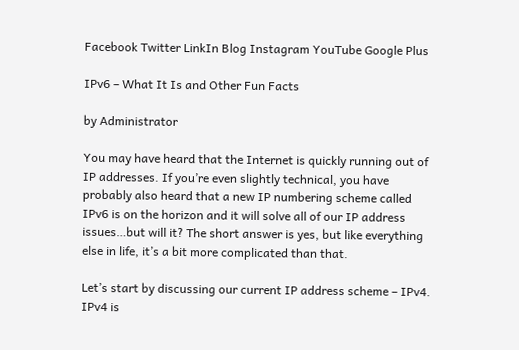Facebook Twitter LinkIn Blog Instagram YouTube Google Plus

IPv6 – What It Is and Other Fun Facts

by Administrator

You may have heard that the Internet is quickly running out of IP addresses. If you’re even slightly technical, you have probably also heard that a new IP numbering scheme called IPv6 is on the horizon and it will solve all of our IP address issues…but will it? The short answer is yes, but like everything else in life, it’s a bit more complicated than that.

Let’s start by discussing our current IP address scheme – IPv4. IPv4 is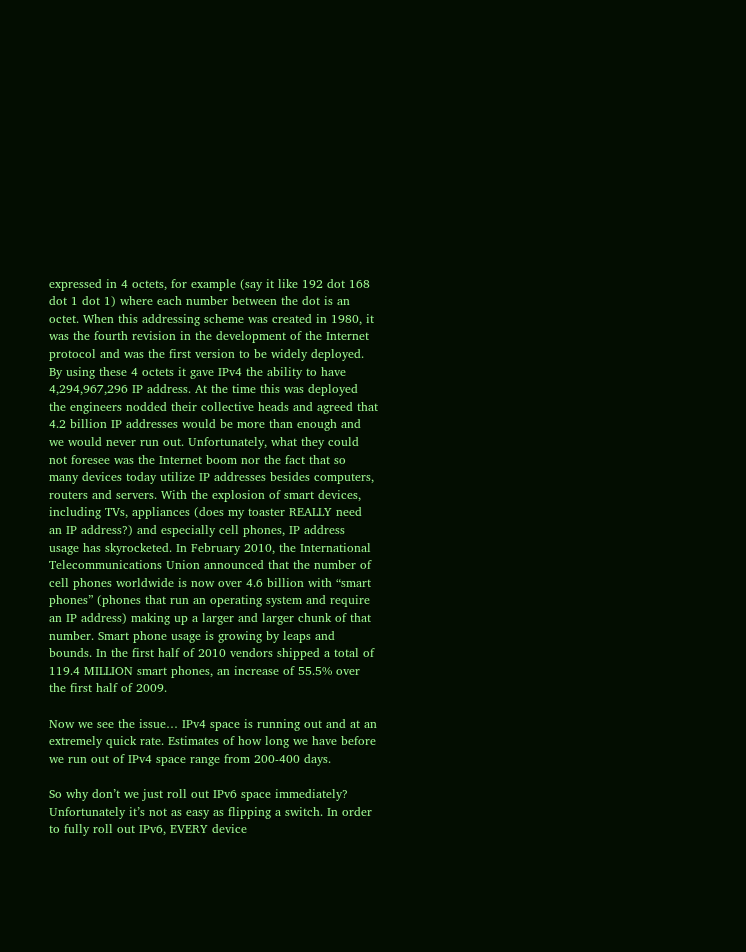expressed in 4 octets, for example (say it like 192 dot 168 dot 1 dot 1) where each number between the dot is an octet. When this addressing scheme was created in 1980, it was the fourth revision in the development of the Internet protocol and was the first version to be widely deployed. By using these 4 octets it gave IPv4 the ability to have 4,294,967,296 IP address. At the time this was deployed the engineers nodded their collective heads and agreed that 4.2 billion IP addresses would be more than enough and we would never run out. Unfortunately, what they could not foresee was the Internet boom nor the fact that so many devices today utilize IP addresses besides computers, routers and servers. With the explosion of smart devices, including TVs, appliances (does my toaster REALLY need an IP address?) and especially cell phones, IP address usage has skyrocketed. In February 2010, the International Telecommunications Union announced that the number of cell phones worldwide is now over 4.6 billion with “smart phones” (phones that run an operating system and require an IP address) making up a larger and larger chunk of that number. Smart phone usage is growing by leaps and bounds. In the first half of 2010 vendors shipped a total of 119.4 MILLION smart phones, an increase of 55.5% over the first half of 2009.

Now we see the issue… IPv4 space is running out and at an extremely quick rate. Estimates of how long we have before we run out of IPv4 space range from 200-400 days.

So why don’t we just roll out IPv6 space immediately? Unfortunately it’s not as easy as flipping a switch. In order to fully roll out IPv6, EVERY device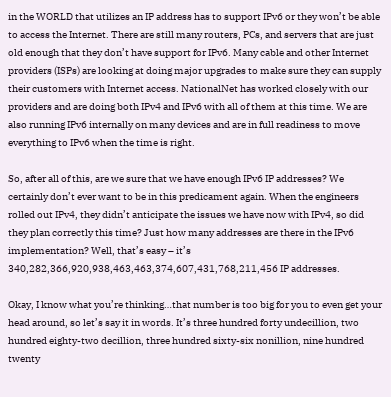in the WORLD that utilizes an IP address has to support IPv6 or they won’t be able to access the Internet. There are still many routers, PCs, and servers that are just old enough that they don’t have support for IPv6. Many cable and other Internet providers (ISPs) are looking at doing major upgrades to make sure they can supply their customers with Internet access. NationalNet has worked closely with our providers and are doing both IPv4 and IPv6 with all of them at this time. We are also running IPv6 internally on many devices and are in full readiness to move everything to IPv6 when the time is right.

So, after all of this, are we sure that we have enough IPv6 IP addresses? We certainly don’t ever want to be in this predicament again. When the engineers rolled out IPv4, they didn’t anticipate the issues we have now with IPv4, so did they plan correctly this time? Just how many addresses are there in the IPv6 implementation? Well, that’s easy – it’s 340,282,366,920,938,463,463,374,607,431,768,211,456 IP addresses.

Okay, I know what you’re thinking…that number is too big for you to even get your head around, so let’s say it in words. It’s three hundred forty undecillion, two hundred eighty-two decillion, three hundred sixty-six nonillion, nine hundred twenty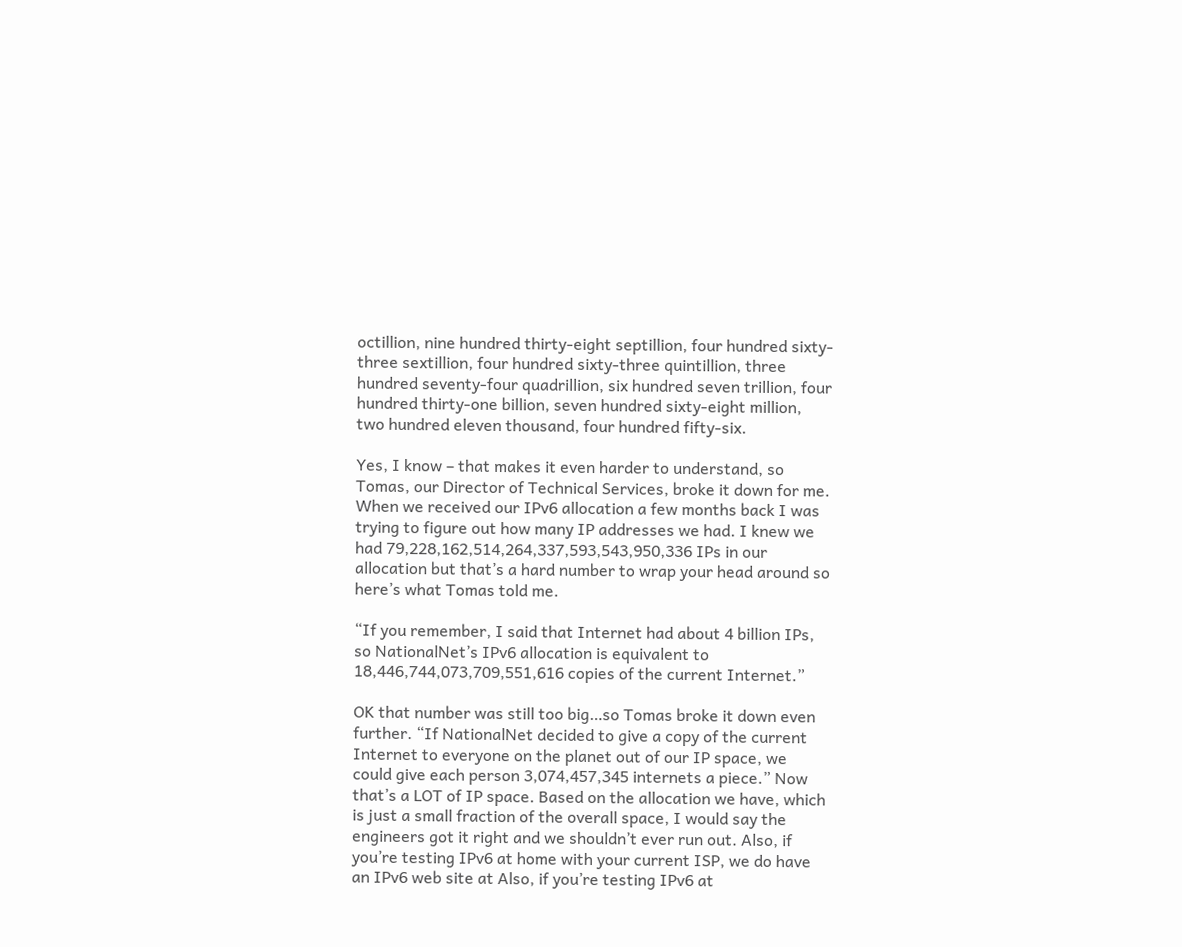octillion, nine hundred thirty-eight septillion, four hundred sixty-three sextillion, four hundred sixty-three quintillion, three hundred seventy-four quadrillion, six hundred seven trillion, four hundred thirty-one billion, seven hundred sixty-eight million, two hundred eleven thousand, four hundred fifty-six.

Yes, I know – that makes it even harder to understand, so Tomas, our Director of Technical Services, broke it down for me. When we received our IPv6 allocation a few months back I was trying to figure out how many IP addresses we had. I knew we had 79,228,162,514,264,337,593,543,950,336 IPs in our allocation but that’s a hard number to wrap your head around so here’s what Tomas told me.

“If you remember, I said that Internet had about 4 billion IPs, so NationalNet’s IPv6 allocation is equivalent to 18,446,744,073,709,551,616 copies of the current Internet.”

OK that number was still too big…so Tomas broke it down even further. “If NationalNet decided to give a copy of the current Internet to everyone on the planet out of our IP space, we could give each person 3,074,457,345 internets a piece.” Now that’s a LOT of IP space. Based on the allocation we have, which is just a small fraction of the overall space, I would say the engineers got it right and we shouldn’t ever run out. Also, if you’re testing IPv6 at home with your current ISP, we do have an IPv6 web site at Also, if you’re testing IPv6 at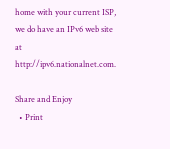home with your current ISP, we do have an IPv6 web site at http://ipv6.nationalnet.com.

Share and Enjoy
  • Print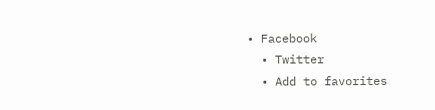• Facebook
  • Twitter
  • Add to favorites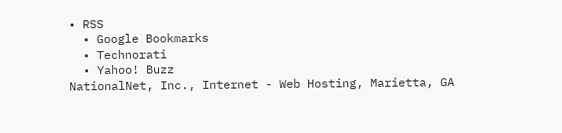• RSS
  • Google Bookmarks
  • Technorati
  • Yahoo! Buzz
NationalNet, Inc., Internet - Web Hosting, Marietta, GA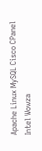Apache Linux MySQL Cisco CPanel Intel Wowza